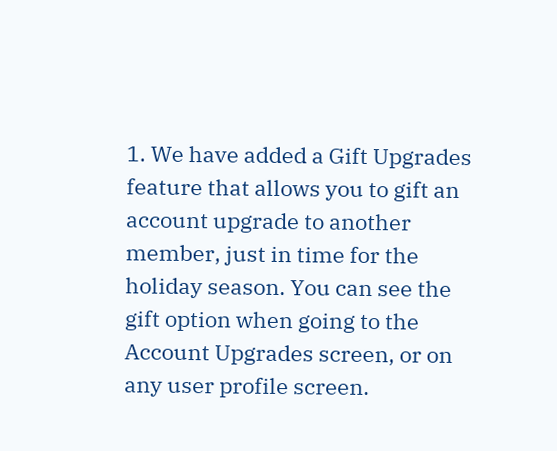1. We have added a Gift Upgrades feature that allows you to gift an account upgrade to another member, just in time for the holiday season. You can see the gift option when going to the Account Upgrades screen, or on any user profile screen.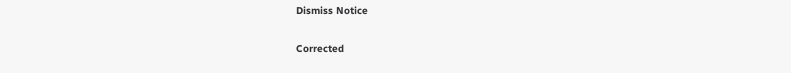Dismiss Notice

Corrected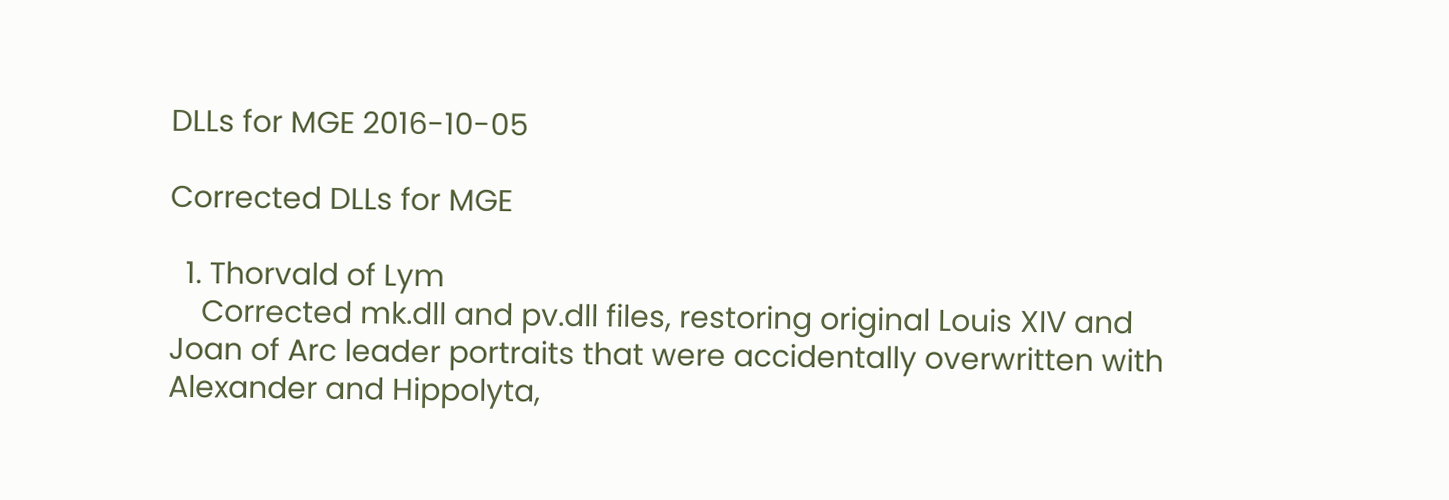DLLs for MGE 2016-10-05

Corrected DLLs for MGE

  1. Thorvald of Lym
    Corrected mk.dll and pv.dll files, restoring original Louis XIV and Joan of Arc leader portraits that were accidentally overwritten with Alexander and Hippolyta,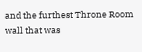and the furthest Throne Room wall that was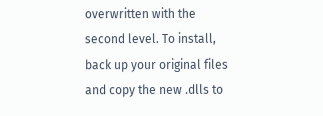overwritten with the second level. To install, back up your original files and copy the new .dlls to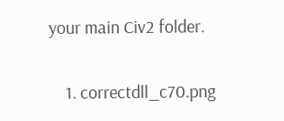your main Civ2 folder.


    1. correctdll_c70.png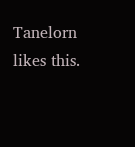Tanelorn likes this.